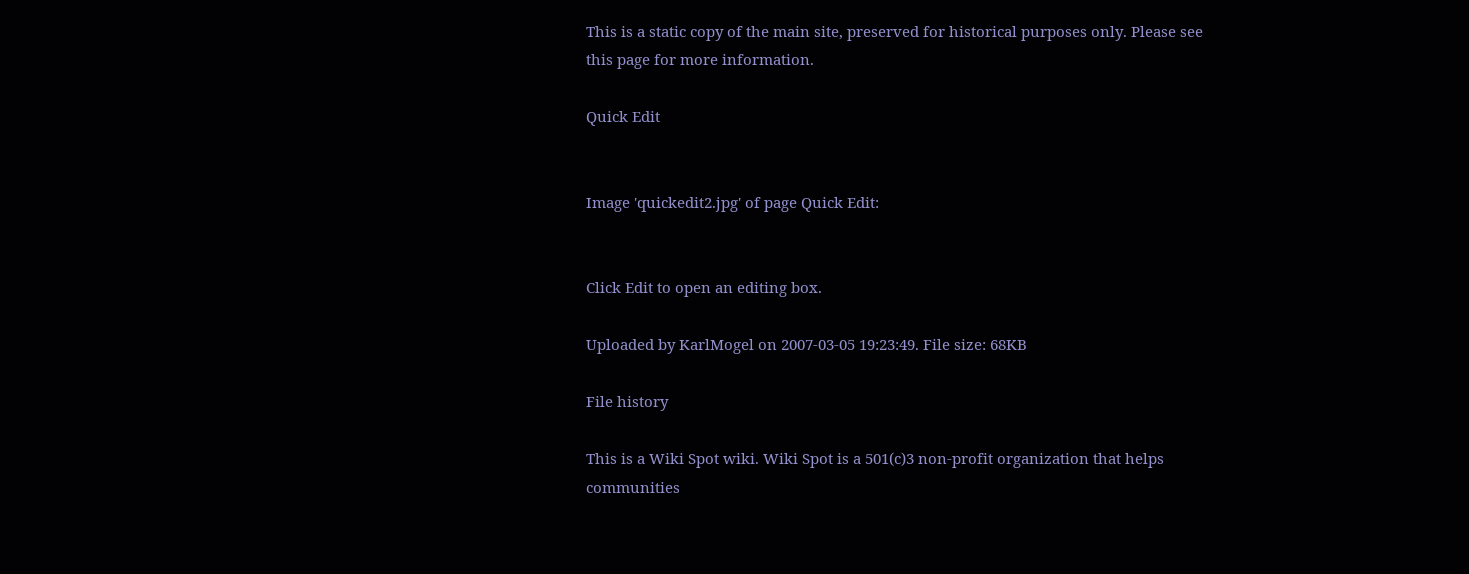This is a static copy of the main site, preserved for historical purposes only. Please see this page for more information.

Quick Edit


Image 'quickedit2.jpg' of page Quick Edit:


Click Edit to open an editing box.

Uploaded by KarlMogel on 2007-03-05 19:23:49. File size: 68KB

File history

This is a Wiki Spot wiki. Wiki Spot is a 501(c)3 non-profit organization that helps communities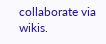collaborate via wikis.